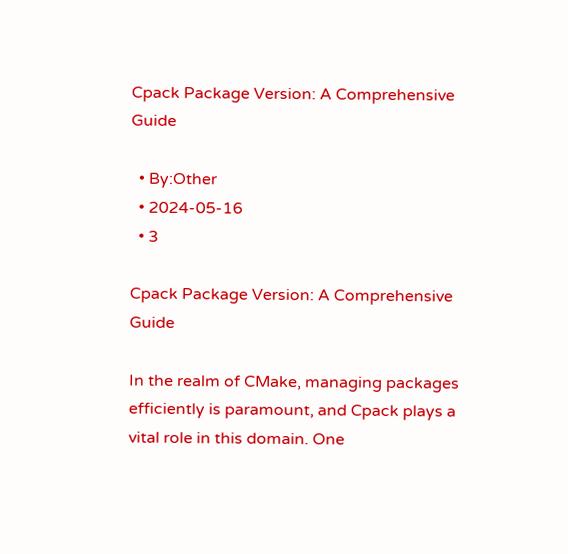Cpack Package Version: A Comprehensive Guide

  • By:Other
  • 2024-05-16
  • 3

Cpack Package Version: A Comprehensive Guide

In the realm of CMake, managing packages efficiently is paramount, and Cpack plays a vital role in this domain. One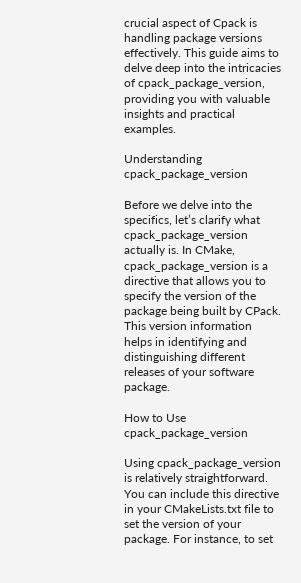crucial aspect of Cpack is handling package versions effectively. This guide aims to delve deep into the intricacies of cpack_package_version, providing you with valuable insights and practical examples.

Understanding cpack_package_version

Before we delve into the specifics, let’s clarify what cpack_package_version actually is. In CMake, cpack_package_version is a directive that allows you to specify the version of the package being built by CPack. This version information helps in identifying and distinguishing different releases of your software package.

How to Use cpack_package_version

Using cpack_package_version is relatively straightforward. You can include this directive in your CMakeLists.txt file to set the version of your package. For instance, to set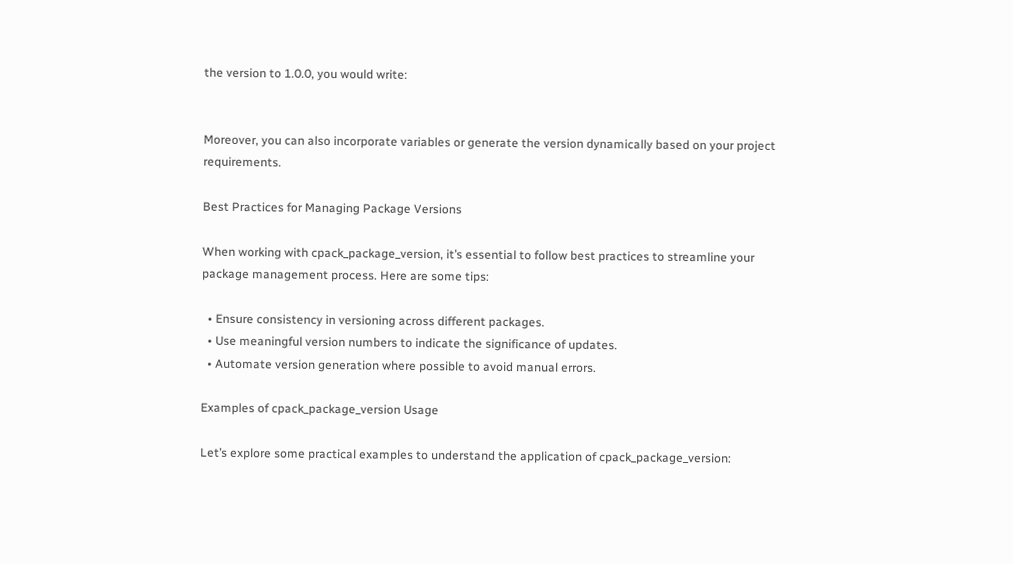the version to 1.0.0, you would write:


Moreover, you can also incorporate variables or generate the version dynamically based on your project requirements.

Best Practices for Managing Package Versions

When working with cpack_package_version, it’s essential to follow best practices to streamline your package management process. Here are some tips:

  • Ensure consistency in versioning across different packages.
  • Use meaningful version numbers to indicate the significance of updates.
  • Automate version generation where possible to avoid manual errors.

Examples of cpack_package_version Usage

Let’s explore some practical examples to understand the application of cpack_package_version: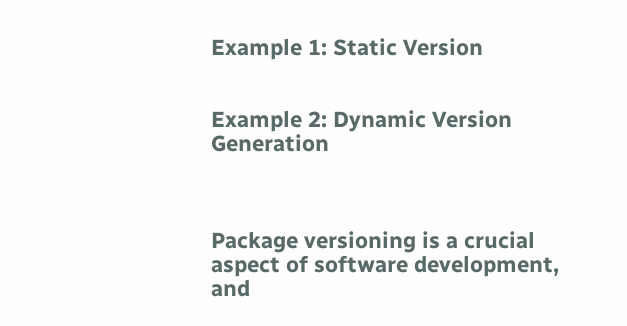Example 1: Static Version


Example 2: Dynamic Version Generation



Package versioning is a crucial aspect of software development, and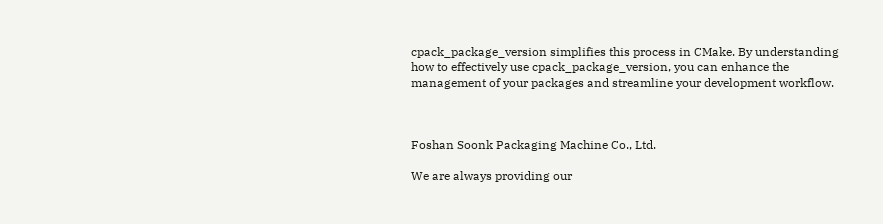cpack_package_version simplifies this process in CMake. By understanding how to effectively use cpack_package_version, you can enhance the management of your packages and streamline your development workflow.



Foshan Soonk Packaging Machine Co., Ltd.

We are always providing our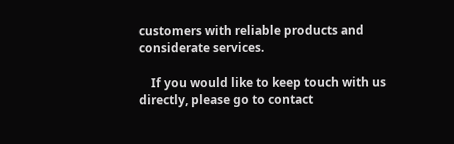customers with reliable products and considerate services.

    If you would like to keep touch with us directly, please go to contact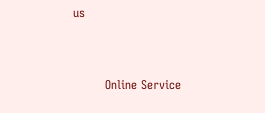us



        Online Service